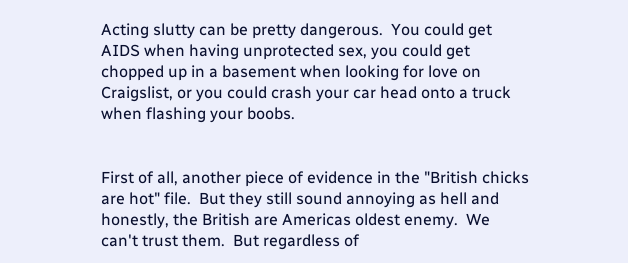Acting slutty can be pretty dangerous.  You could get AIDS when having unprotected sex, you could get chopped up in a basement when looking for love on Craigslist, or you could crash your car head onto a truck when flashing your boobs.


First of all, another piece of evidence in the "British chicks are hot" file.  But they still sound annoying as hell and honestly, the British are Americas oldest enemy.  We can't trust them.  But regardless of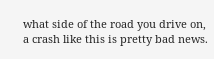what side of the road you drive on, a crash like this is pretty bad news.